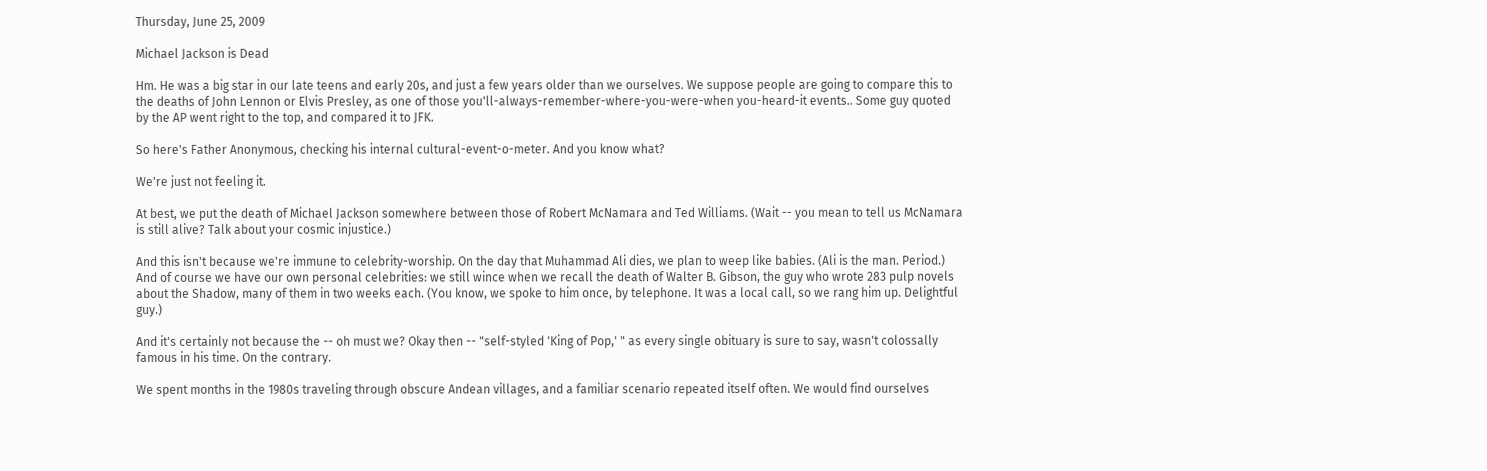Thursday, June 25, 2009

Michael Jackson is Dead

Hm. He was a big star in our late teens and early 20s, and just a few years older than we ourselves. We suppose people are going to compare this to the deaths of John Lennon or Elvis Presley, as one of those you'll-always-remember-where-you-were-when you-heard-it events.. Some guy quoted by the AP went right to the top, and compared it to JFK.

So here's Father Anonymous, checking his internal cultural-event-o-meter. And you know what?

We're just not feeling it.

At best, we put the death of Michael Jackson somewhere between those of Robert McNamara and Ted Williams. (Wait -- you mean to tell us McNamara is still alive? Talk about your cosmic injustice.)

And this isn't because we're immune to celebrity-worship. On the day that Muhammad Ali dies, we plan to weep like babies. (Ali is the man. Period.) And of course we have our own personal celebrities: we still wince when we recall the death of Walter B. Gibson, the guy who wrote 283 pulp novels about the Shadow, many of them in two weeks each. (You know, we spoke to him once, by telephone. It was a local call, so we rang him up. Delightful guy.)

And it's certainly not because the -- oh must we? Okay then -- "self-styled 'King of Pop,' " as every single obituary is sure to say, wasn't colossally famous in his time. On the contrary.

We spent months in the 1980s traveling through obscure Andean villages, and a familiar scenario repeated itself often. We would find ourselves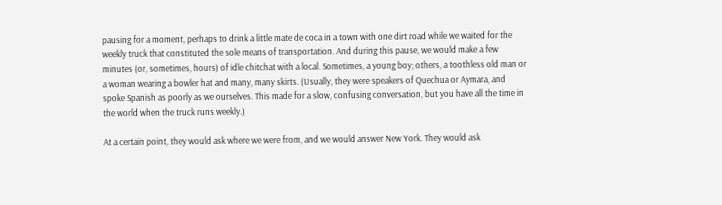pausing for a moment, perhaps to drink a little mate de coca in a town with one dirt road while we waited for the weekly truck that constituted the sole means of transportation. And during this pause, we would make a few minutes (or, sometimes, hours) of idle chitchat with a local. Sometimes, a young boy; others, a toothless old man or a woman wearing a bowler hat and many, many skirts. (Usually, they were speakers of Quechua or Aymara, and spoke Spanish as poorly as we ourselves. This made for a slow, confusing conversation, but you have all the time in the world when the truck runs weekly.)

At a certain point, they would ask where we were from, and we would answer New York. They would ask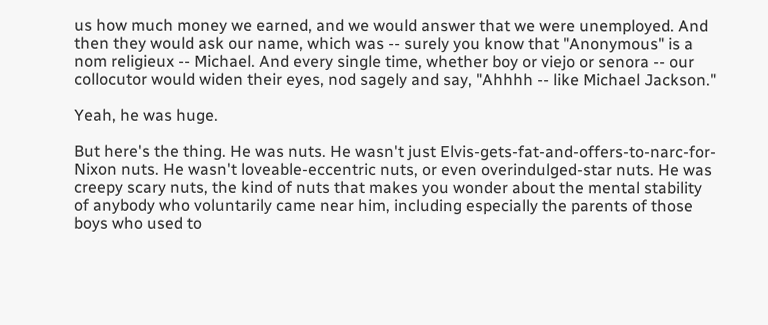us how much money we earned, and we would answer that we were unemployed. And then they would ask our name, which was -- surely you know that "Anonymous" is a nom religieux -- Michael. And every single time, whether boy or viejo or senora -- our collocutor would widen their eyes, nod sagely and say, "Ahhhh -- like Michael Jackson."

Yeah, he was huge.

But here's the thing. He was nuts. He wasn't just Elvis-gets-fat-and-offers-to-narc-for-Nixon nuts. He wasn't loveable-eccentric nuts, or even overindulged-star nuts. He was creepy scary nuts, the kind of nuts that makes you wonder about the mental stability of anybody who voluntarily came near him, including especially the parents of those boys who used to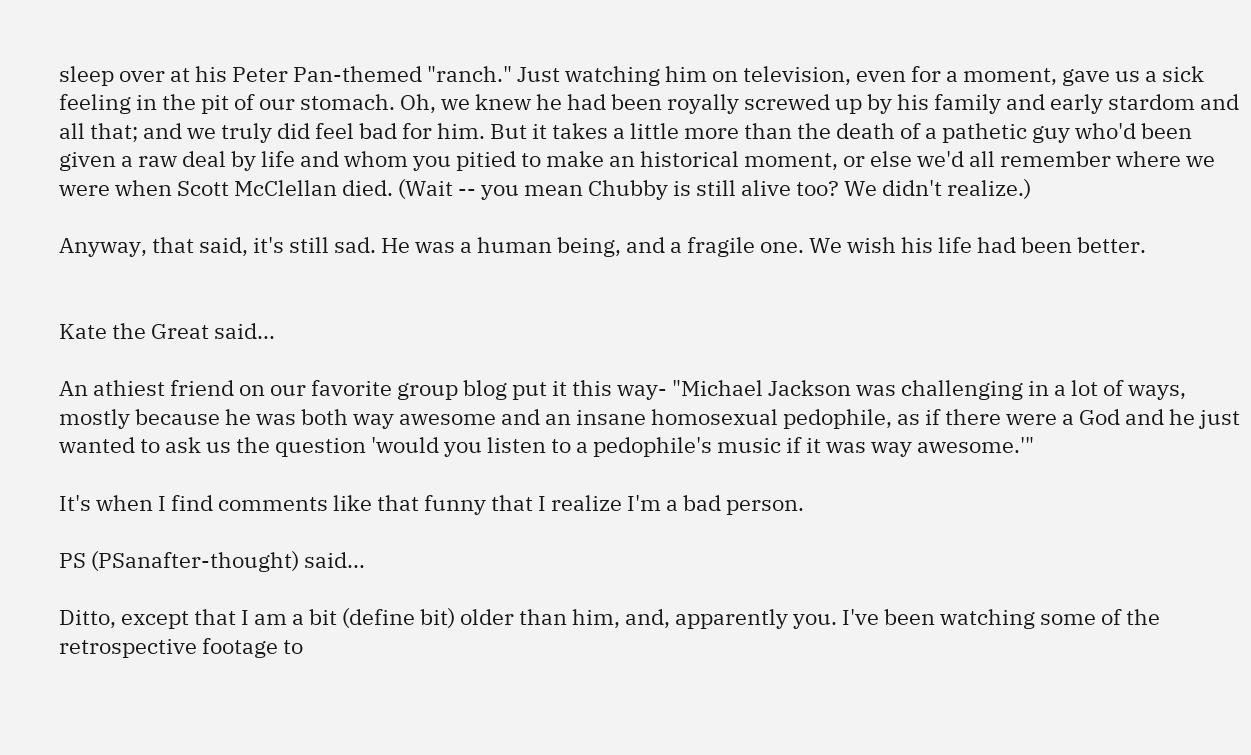sleep over at his Peter Pan-themed "ranch." Just watching him on television, even for a moment, gave us a sick feeling in the pit of our stomach. Oh, we knew he had been royally screwed up by his family and early stardom and all that; and we truly did feel bad for him. But it takes a little more than the death of a pathetic guy who'd been given a raw deal by life and whom you pitied to make an historical moment, or else we'd all remember where we were when Scott McClellan died. (Wait -- you mean Chubby is still alive too? We didn't realize.)

Anyway, that said, it's still sad. He was a human being, and a fragile one. We wish his life had been better.


Kate the Great said...

An athiest friend on our favorite group blog put it this way- "Michael Jackson was challenging in a lot of ways, mostly because he was both way awesome and an insane homosexual pedophile, as if there were a God and he just wanted to ask us the question 'would you listen to a pedophile's music if it was way awesome.'"

It's when I find comments like that funny that I realize I'm a bad person.

PS (PSanafter-thought) said...

Ditto, except that I am a bit (define bit) older than him, and, apparently you. I've been watching some of the retrospective footage to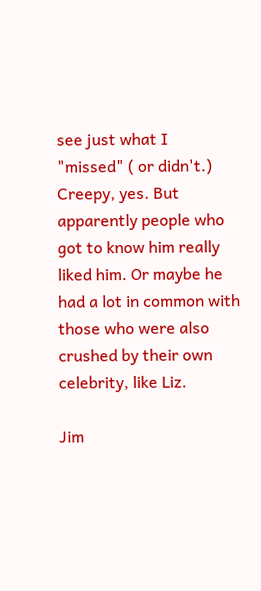see just what I "missed" ( or didn't.) Creepy, yes. But apparently people who got to know him really liked him. Or maybe he had a lot in common with those who were also crushed by their own celebrity, like Liz.

Jim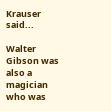Krauser said...

Walter Gibson was also a magician who was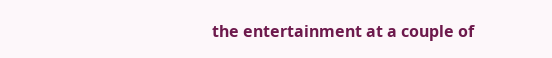the entertainment at a couple of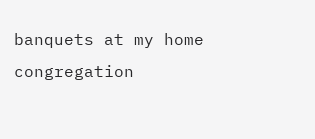banquets at my home congregation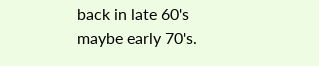back in late 60's maybe early 70's.